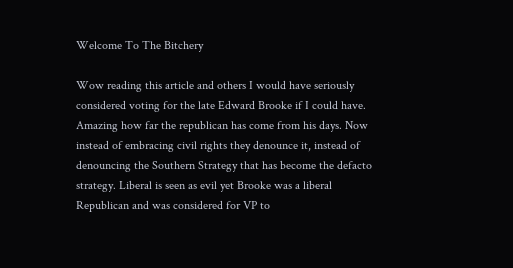Welcome To The Bitchery

Wow reading this article and others I would have seriously considered voting for the late Edward Brooke if I could have. Amazing how far the republican has come from his days. Now instead of embracing civil rights they denounce it, instead of denouncing the Southern Strategy that has become the defacto strategy. Liberal is seen as evil yet Brooke was a liberal Republican and was considered for VP to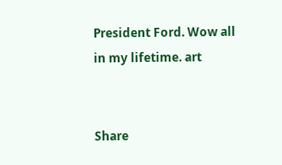President Ford. Wow all in my lifetime. art


Share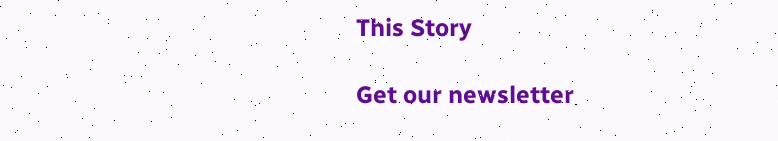This Story

Get our newsletter